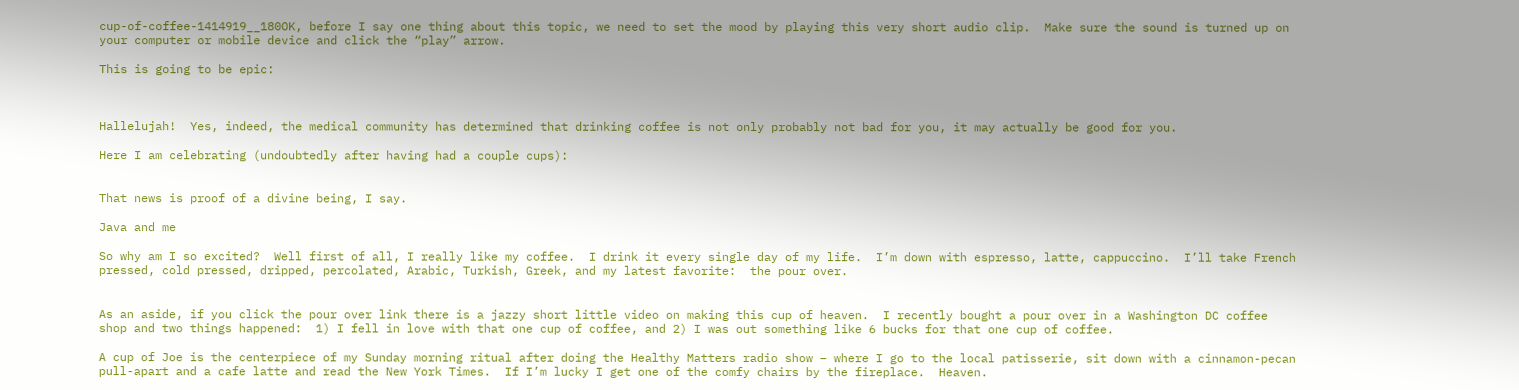cup-of-coffee-1414919__180OK, before I say one thing about this topic, we need to set the mood by playing this very short audio clip.  Make sure the sound is turned up on your computer or mobile device and click the “play” arrow.

This is going to be epic:



Hallelujah!  Yes, indeed, the medical community has determined that drinking coffee is not only probably not bad for you, it may actually be good for you.

Here I am celebrating (undoubtedly after having had a couple cups):


That news is proof of a divine being, I say.

Java and me

So why am I so excited?  Well first of all, I really like my coffee.  I drink it every single day of my life.  I’m down with espresso, latte, cappuccino.  I’ll take French pressed, cold pressed, dripped, percolated, Arabic, Turkish, Greek, and my latest favorite:  the pour over.


As an aside, if you click the pour over link there is a jazzy short little video on making this cup of heaven.  I recently bought a pour over in a Washington DC coffee shop and two things happened:  1) I fell in love with that one cup of coffee, and 2) I was out something like 6 bucks for that one cup of coffee.

A cup of Joe is the centerpiece of my Sunday morning ritual after doing the Healthy Matters radio show – where I go to the local patisserie, sit down with a cinnamon-pecan pull-apart and a cafe latte and read the New York Times.  If I’m lucky I get one of the comfy chairs by the fireplace.  Heaven.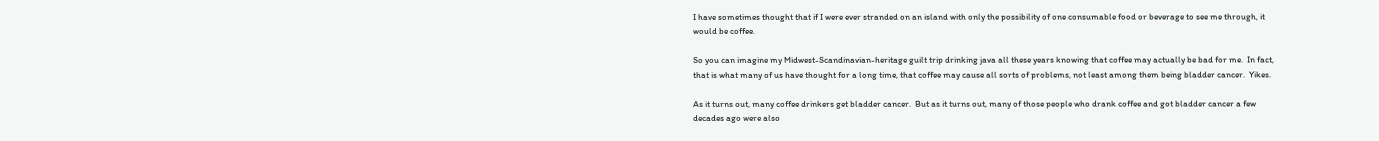I have sometimes thought that if I were ever stranded on an island with only the possibility of one consumable food or beverage to see me through, it would be coffee.

So you can imagine my Midwest-Scandinavian-heritage guilt trip drinking java all these years knowing that coffee may actually be bad for me.  In fact, that is what many of us have thought for a long time, that coffee may cause all sorts of problems, not least among them being bladder cancer.  Yikes.

As it turns out, many coffee drinkers get bladder cancer.  But as it turns out, many of those people who drank coffee and got bladder cancer a few decades ago were also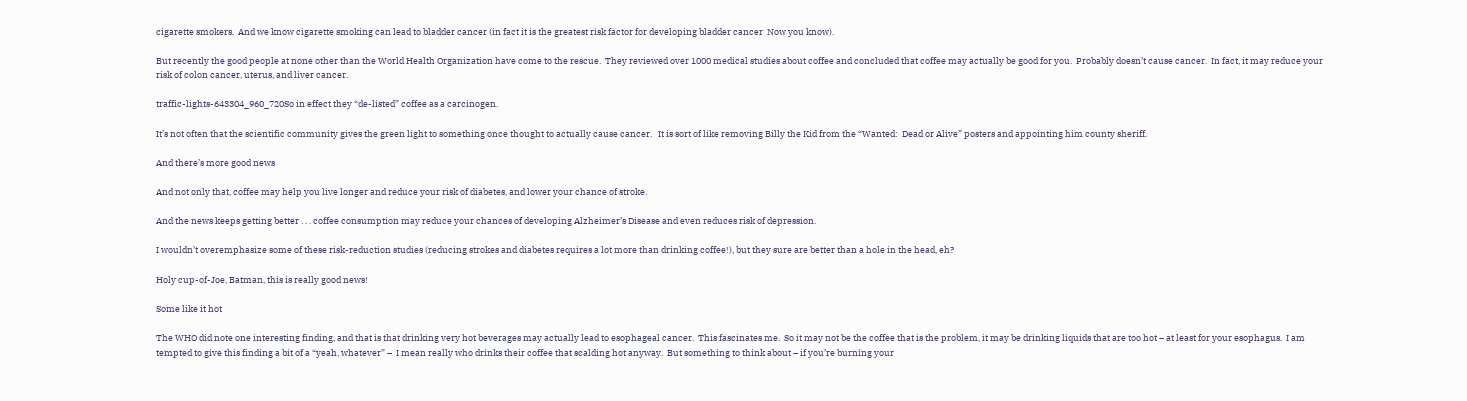cigarette smokers.  And we know cigarette smoking can lead to bladder cancer (in fact it is the greatest risk factor for developing bladder cancer  Now you know).

But recently the good people at none other than the World Health Organization have come to the rescue.  They reviewed over 1000 medical studies about coffee and concluded that coffee may actually be good for you.  Probably doesn’t cause cancer.  In fact, it may reduce your risk of colon cancer, uterus, and liver cancer.

traffic-lights-643304_960_720So in effect they “de-listed” coffee as a carcinogen.

It’s not often that the scientific community gives the green light to something once thought to actually cause cancer.   It is sort of like removing Billy the Kid from the “Wanted:  Dead or Alive” posters and appointing him county sheriff.

And there’s more good news

And not only that, coffee may help you live longer and reduce your risk of diabetes, and lower your chance of stroke.

And the news keeps getting better . . . coffee consumption may reduce your chances of developing Alzheimer’s Disease and even reduces risk of depression.

I wouldn’t overemphasize some of these risk-reduction studies (reducing strokes and diabetes requires a lot more than drinking coffee!), but they sure are better than a hole in the head, eh?

Holy cup-of-Joe, Batman, this is really good news!

Some like it hot

The WHO did note one interesting finding, and that is that drinking very hot beverages may actually lead to esophageal cancer.  This fascinates me.  So it may not be the coffee that is the problem, it may be drinking liquids that are too hot – at least for your esophagus.  I am tempted to give this finding a bit of a “yeah, whatever” –  I mean really who drinks their coffee that scalding hot anyway.  But something to think about – if you’re burning your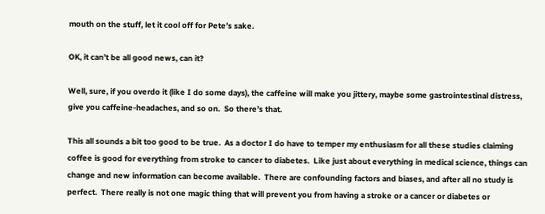mouth on the stuff, let it cool off for Pete’s sake.

OK, it can’t be all good news, can it?

Well, sure, if you overdo it (like I do some days), the caffeine will make you jittery, maybe some gastrointestinal distress, give you caffeine-headaches, and so on.  So there’s that.

This all sounds a bit too good to be true.  As a doctor I do have to temper my enthusiasm for all these studies claiming coffee is good for everything from stroke to cancer to diabetes.  Like just about everything in medical science, things can change and new information can become available.  There are confounding factors and biases, and after all no study is perfect.  There really is not one magic thing that will prevent you from having a stroke or a cancer or diabetes or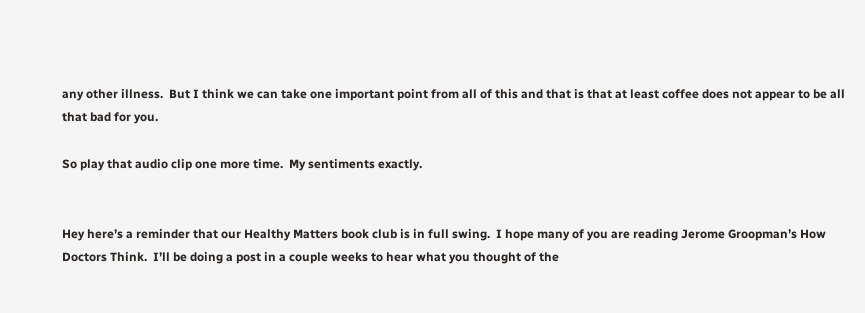any other illness.  But I think we can take one important point from all of this and that is that at least coffee does not appear to be all that bad for you.

So play that audio clip one more time.  My sentiments exactly.


Hey here’s a reminder that our Healthy Matters book club is in full swing.  I hope many of you are reading Jerome Groopman’s How Doctors Think.  I’ll be doing a post in a couple weeks to hear what you thought of the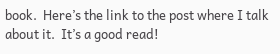book.  Here’s the link to the post where I talk about it.  It’s a good read!